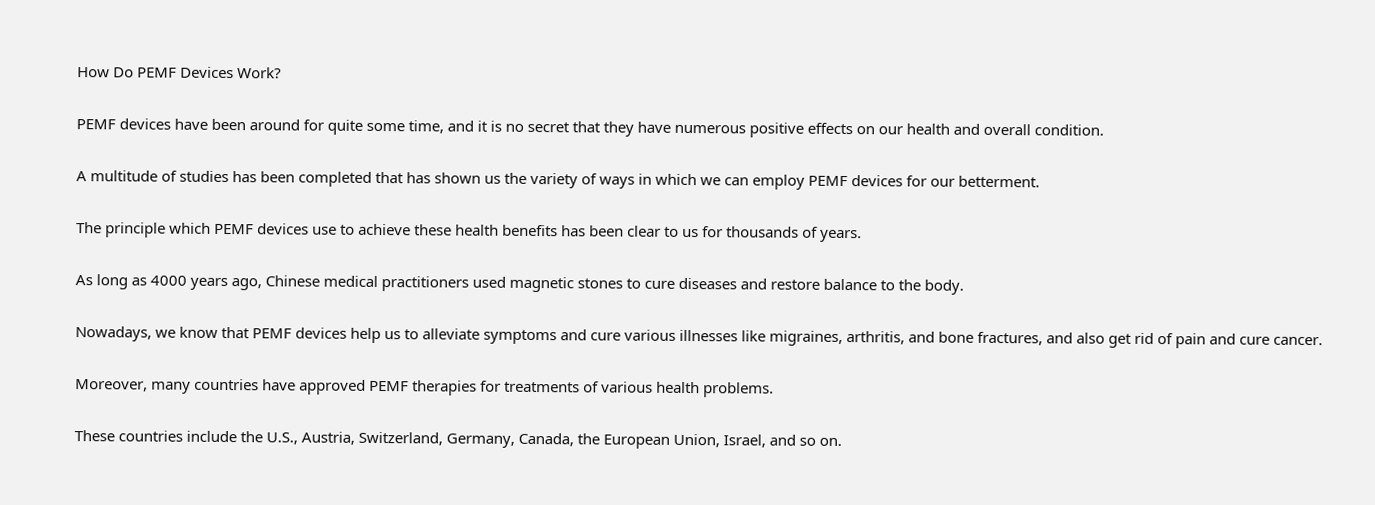How Do PEMF Devices Work?

PEMF devices have been around for quite some time, and it is no secret that they have numerous positive effects on our health and overall condition.

A multitude of studies has been completed that has shown us the variety of ways in which we can employ PEMF devices for our betterment.

The principle which PEMF devices use to achieve these health benefits has been clear to us for thousands of years.

As long as 4000 years ago, Chinese medical practitioners used magnetic stones to cure diseases and restore balance to the body.

Nowadays, we know that PEMF devices help us to alleviate symptoms and cure various illnesses like migraines, arthritis, and bone fractures, and also get rid of pain and cure cancer.

Moreover, many countries have approved PEMF therapies for treatments of various health problems.

These countries include the U.S., Austria, Switzerland, Germany, Canada, the European Union, Israel, and so on.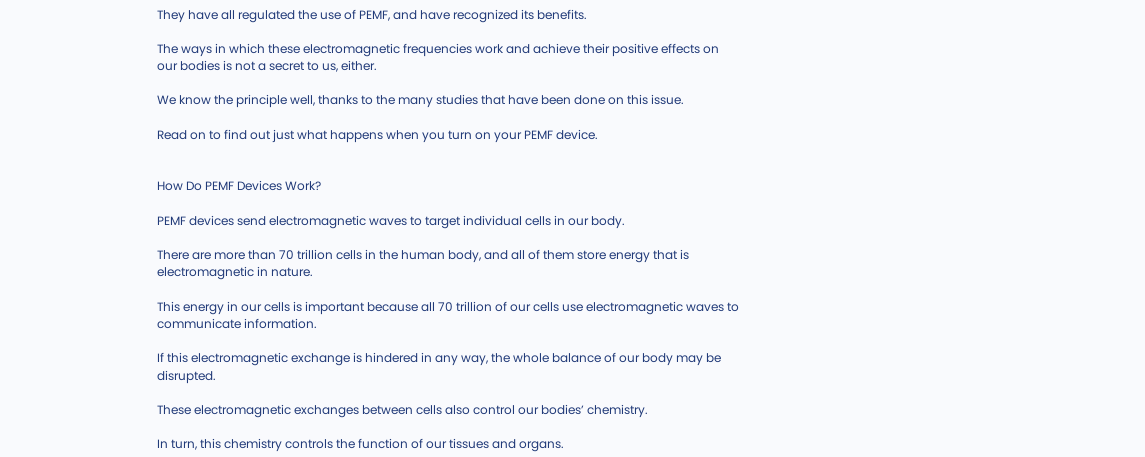They have all regulated the use of PEMF, and have recognized its benefits.

The ways in which these electromagnetic frequencies work and achieve their positive effects on our bodies is not a secret to us, either.

We know the principle well, thanks to the many studies that have been done on this issue.

Read on to find out just what happens when you turn on your PEMF device.


How Do PEMF Devices Work?

PEMF devices send electromagnetic waves to target individual cells in our body.

There are more than 70 trillion cells in the human body, and all of them store energy that is electromagnetic in nature.

This energy in our cells is important because all 70 trillion of our cells use electromagnetic waves to communicate information.

If this electromagnetic exchange is hindered in any way, the whole balance of our body may be disrupted.

These electromagnetic exchanges between cells also control our bodies’ chemistry.

In turn, this chemistry controls the function of our tissues and organs.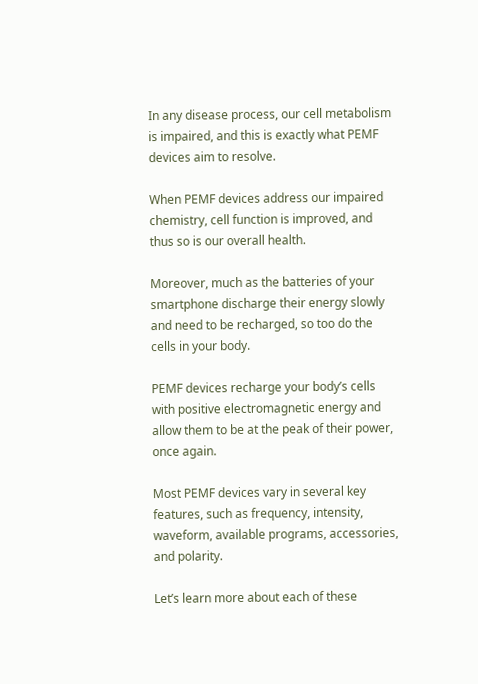In any disease process, our cell metabolism is impaired, and this is exactly what PEMF devices aim to resolve.

When PEMF devices address our impaired chemistry, cell function is improved, and thus so is our overall health.

Moreover, much as the batteries of your smartphone discharge their energy slowly and need to be recharged, so too do the cells in your body.

PEMF devices recharge your body’s cells with positive electromagnetic energy and allow them to be at the peak of their power, once again.

Most PEMF devices vary in several key features, such as frequency, intensity, waveform, available programs, accessories, and polarity.

Let’s learn more about each of these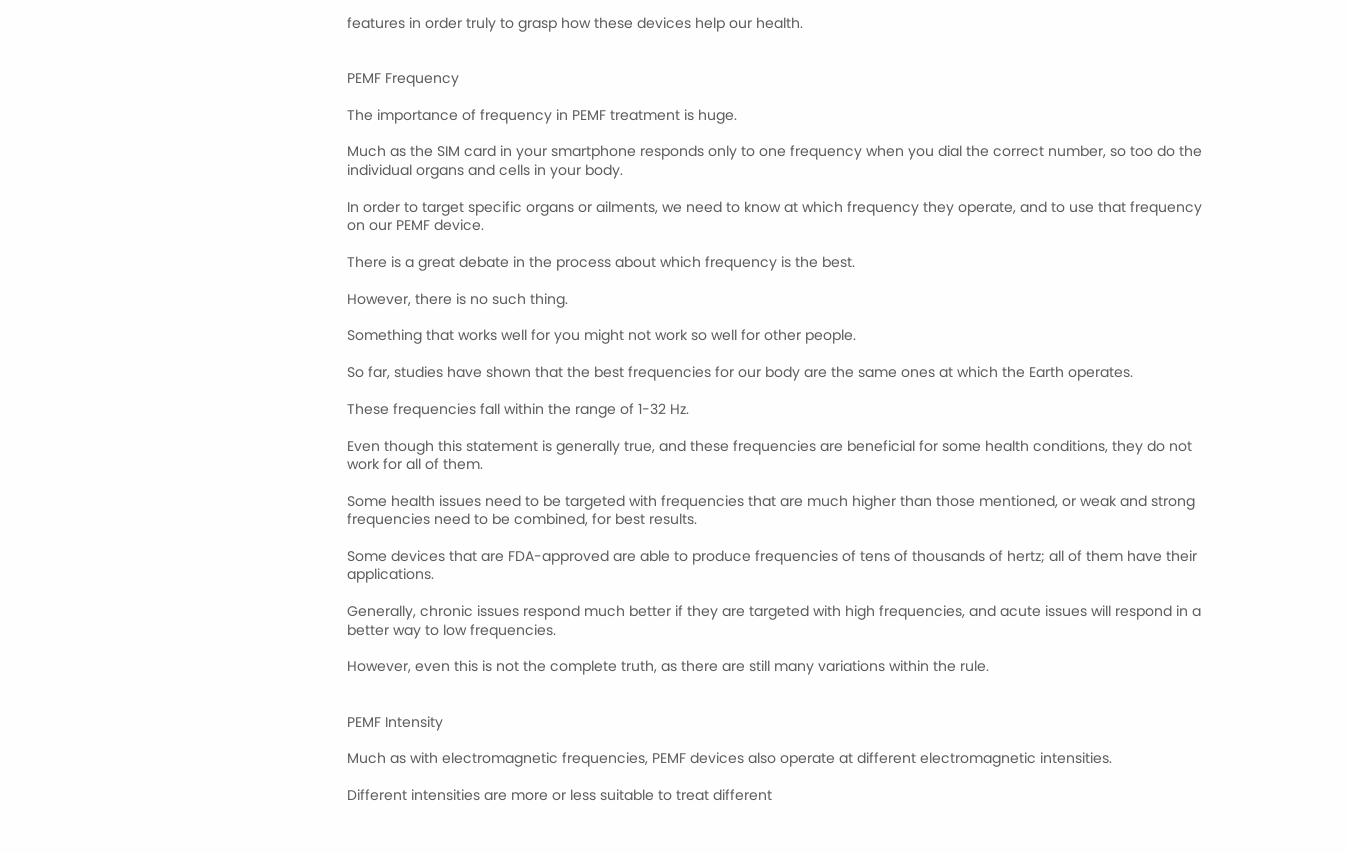features in order truly to grasp how these devices help our health.


PEMF Frequency

The importance of frequency in PEMF treatment is huge.

Much as the SIM card in your smartphone responds only to one frequency when you dial the correct number, so too do the individual organs and cells in your body.

In order to target specific organs or ailments, we need to know at which frequency they operate, and to use that frequency on our PEMF device.

There is a great debate in the process about which frequency is the best.

However, there is no such thing.

Something that works well for you might not work so well for other people.

So far, studies have shown that the best frequencies for our body are the same ones at which the Earth operates.

These frequencies fall within the range of 1-32 Hz.

Even though this statement is generally true, and these frequencies are beneficial for some health conditions, they do not work for all of them.

Some health issues need to be targeted with frequencies that are much higher than those mentioned, or weak and strong frequencies need to be combined, for best results.

Some devices that are FDA-approved are able to produce frequencies of tens of thousands of hertz; all of them have their applications.

Generally, chronic issues respond much better if they are targeted with high frequencies, and acute issues will respond in a better way to low frequencies.

However, even this is not the complete truth, as there are still many variations within the rule.


PEMF Intensity

Much as with electromagnetic frequencies, PEMF devices also operate at different electromagnetic intensities.

Different intensities are more or less suitable to treat different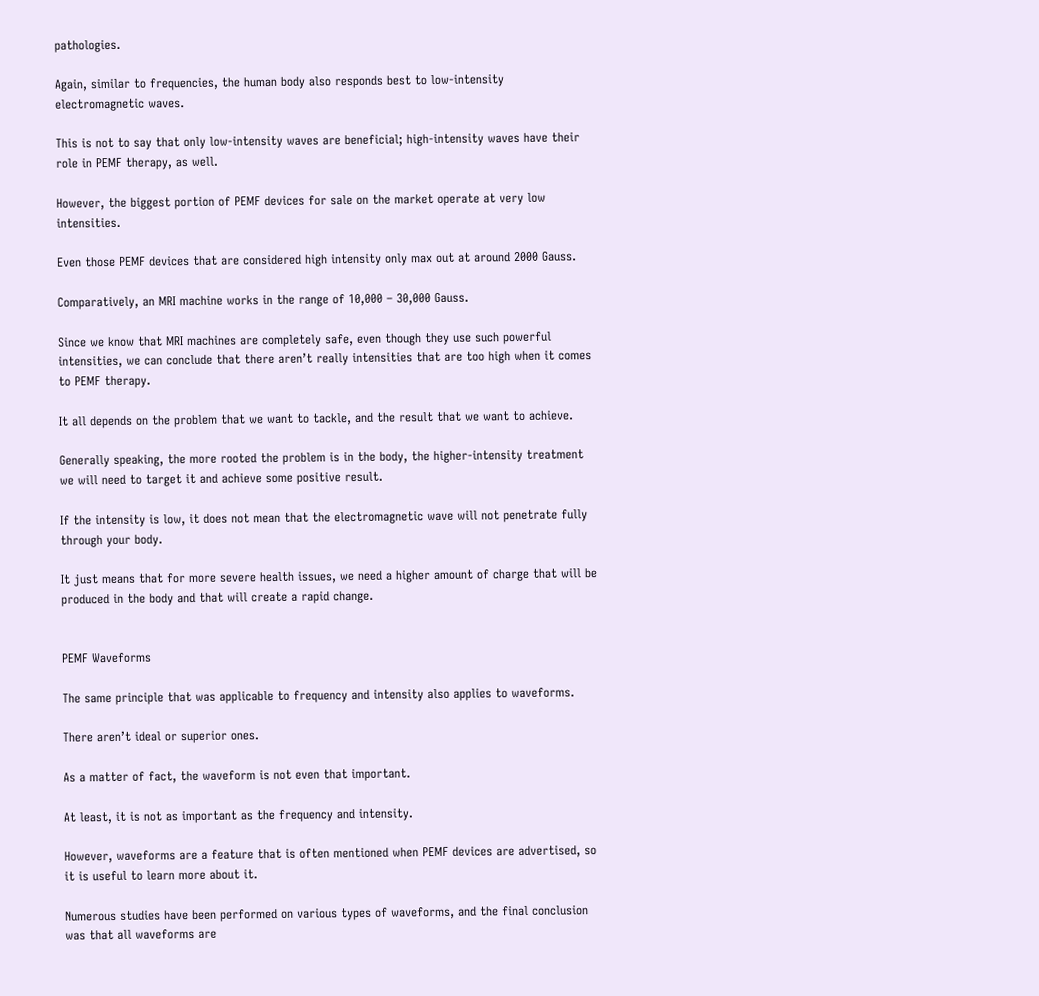pathologies.

Again, similar to frequencies, the human body also responds best to low-intensity electromagnetic waves.

This is not to say that only low-intensity waves are beneficial; high-intensity waves have their role in PEMF therapy, as well.

However, the biggest portion of PEMF devices for sale on the market operate at very low intensities.

Even those PEMF devices that are considered high intensity only max out at around 2000 Gauss.

Comparatively, an MRI machine works in the range of 10,000 – 30,000 Gauss.

Since we know that MRI machines are completely safe, even though they use such powerful intensities, we can conclude that there aren’t really intensities that are too high when it comes to PEMF therapy.

It all depends on the problem that we want to tackle, and the result that we want to achieve.

Generally speaking, the more rooted the problem is in the body, the higher-intensity treatment we will need to target it and achieve some positive result.

If the intensity is low, it does not mean that the electromagnetic wave will not penetrate fully through your body.

It just means that for more severe health issues, we need a higher amount of charge that will be produced in the body and that will create a rapid change.


PEMF Waveforms

The same principle that was applicable to frequency and intensity also applies to waveforms.

There aren’t ideal or superior ones.

As a matter of fact, the waveform is not even that important.

At least, it is not as important as the frequency and intensity.

However, waveforms are a feature that is often mentioned when PEMF devices are advertised, so it is useful to learn more about it.

Numerous studies have been performed on various types of waveforms, and the final conclusion was that all waveforms are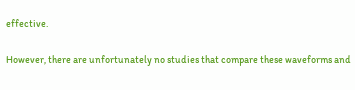effective.

However, there are unfortunately no studies that compare these waveforms and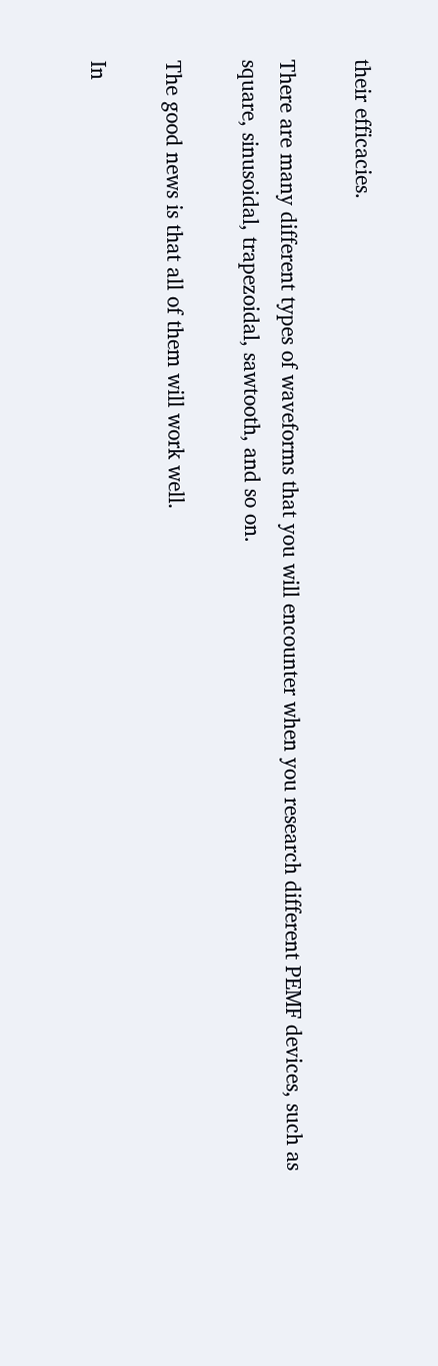their efficacies.

There are many different types of waveforms that you will encounter when you research different PEMF devices, such as square, sinusoidal, trapezoidal, sawtooth, and so on.

The good news is that all of them will work well.

In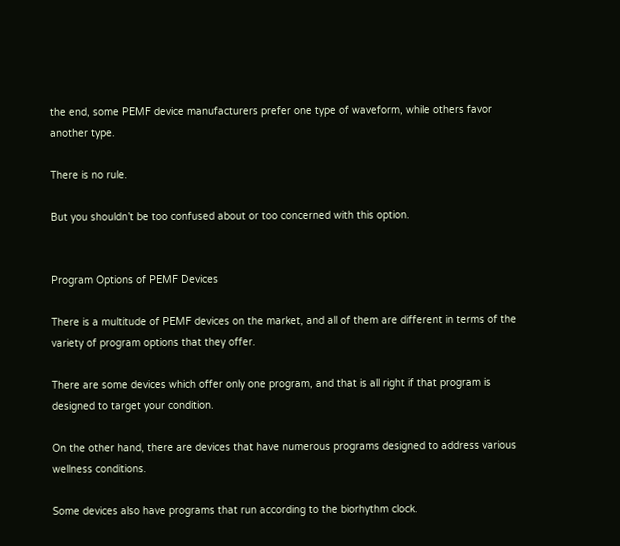the end, some PEMF device manufacturers prefer one type of waveform, while others favor another type.

There is no rule.

But you shouldn’t be too confused about or too concerned with this option.


Program Options of PEMF Devices

There is a multitude of PEMF devices on the market, and all of them are different in terms of the variety of program options that they offer.

There are some devices which offer only one program, and that is all right if that program is designed to target your condition.

On the other hand, there are devices that have numerous programs designed to address various wellness conditions.

Some devices also have programs that run according to the biorhythm clock.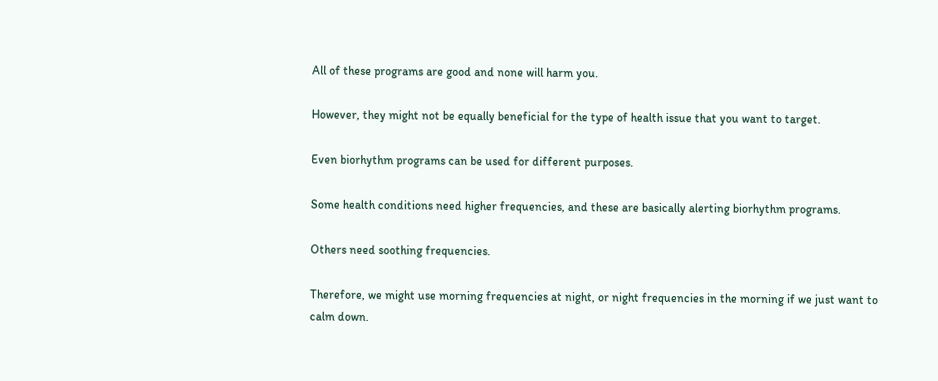All of these programs are good and none will harm you.

However, they might not be equally beneficial for the type of health issue that you want to target.

Even biorhythm programs can be used for different purposes.

Some health conditions need higher frequencies, and these are basically alerting biorhythm programs.

Others need soothing frequencies.

Therefore, we might use morning frequencies at night, or night frequencies in the morning if we just want to calm down.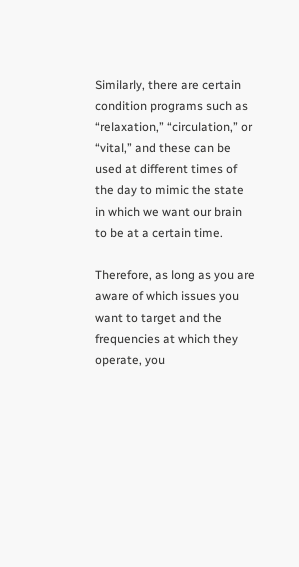Similarly, there are certain condition programs such as “relaxation,” “circulation,” or “vital,” and these can be used at different times of the day to mimic the state in which we want our brain to be at a certain time.

Therefore, as long as you are aware of which issues you want to target and the frequencies at which they operate, you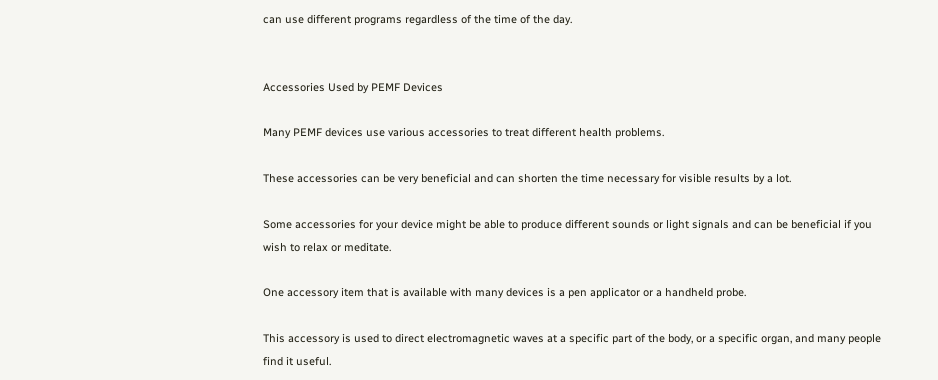can use different programs regardless of the time of the day.


Accessories Used by PEMF Devices

Many PEMF devices use various accessories to treat different health problems.

These accessories can be very beneficial and can shorten the time necessary for visible results by a lot.

Some accessories for your device might be able to produce different sounds or light signals and can be beneficial if you wish to relax or meditate.

One accessory item that is available with many devices is a pen applicator or a handheld probe.

This accessory is used to direct electromagnetic waves at a specific part of the body, or a specific organ, and many people find it useful.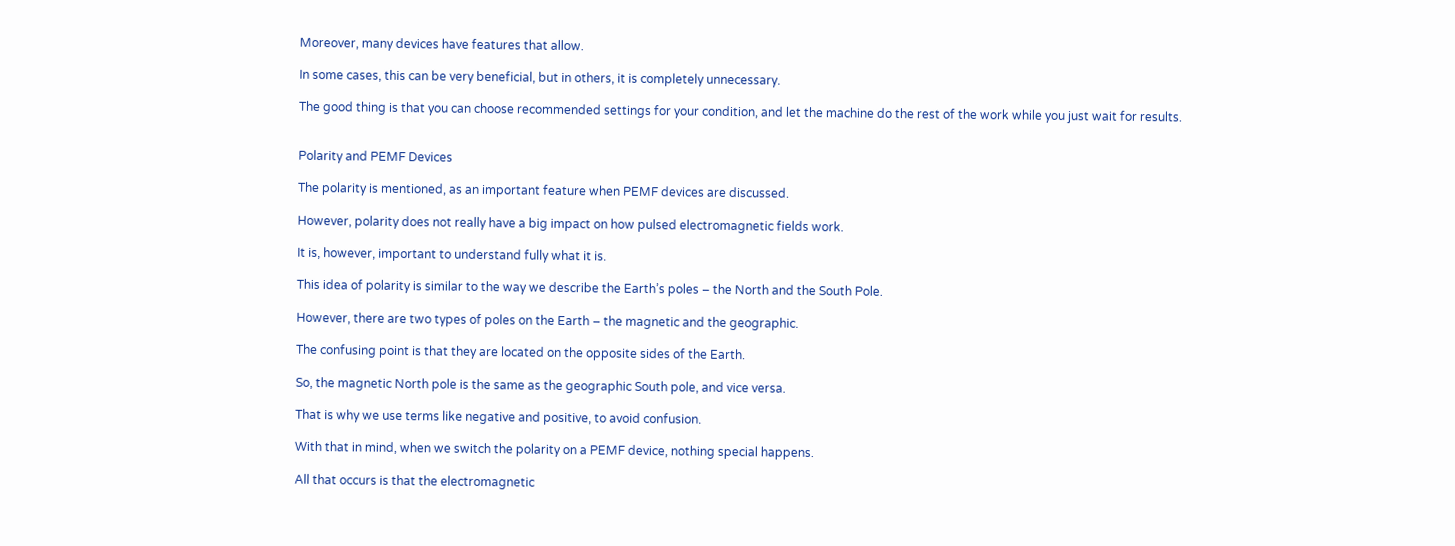Moreover, many devices have features that allow.

In some cases, this can be very beneficial, but in others, it is completely unnecessary.

The good thing is that you can choose recommended settings for your condition, and let the machine do the rest of the work while you just wait for results.


Polarity and PEMF Devices

The polarity is mentioned, as an important feature when PEMF devices are discussed.

However, polarity does not really have a big impact on how pulsed electromagnetic fields work.

It is, however, important to understand fully what it is.

This idea of polarity is similar to the way we describe the Earth’s poles – the North and the South Pole.

However, there are two types of poles on the Earth – the magnetic and the geographic.

The confusing point is that they are located on the opposite sides of the Earth.

So, the magnetic North pole is the same as the geographic South pole, and vice versa.

That is why we use terms like negative and positive, to avoid confusion.

With that in mind, when we switch the polarity on a PEMF device, nothing special happens.

All that occurs is that the electromagnetic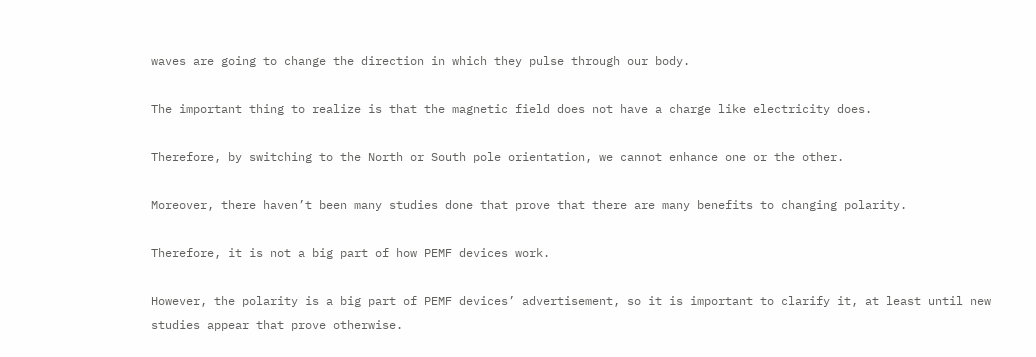waves are going to change the direction in which they pulse through our body.

The important thing to realize is that the magnetic field does not have a charge like electricity does.

Therefore, by switching to the North or South pole orientation, we cannot enhance one or the other.

Moreover, there haven’t been many studies done that prove that there are many benefits to changing polarity.

Therefore, it is not a big part of how PEMF devices work.

However, the polarity is a big part of PEMF devices’ advertisement, so it is important to clarify it, at least until new studies appear that prove otherwise.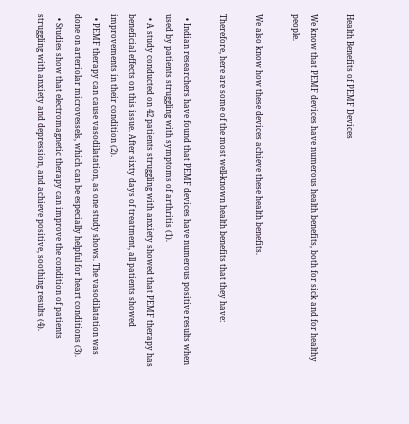Health Benefits of PEMF Devices

We know that PEMF devices have numerous health benefits, both for sick and for healthy people.

We also know how these devices achieve these health benefits.

Therefore, here are some of the most well-known health benefits that they have:

  • Indian researchers have found that PEMF devices have numerous positive results when used by patients struggling with symptoms of arthritis (1).
  • A study conducted on 42 patients struggling with anxiety showed that PEMF therapy has beneficial effects on this issue. After sixty days of treatment, all patients showed improvements in their condition (2).
  • PEMF therapy can cause vasodilatation, as one study shows. The vasodilatation was done on arteriolar microvessels, which can be especially helpful for heart conditions (3).
  • Studies show that electromagnetic therapy can improve the condition of patients struggling with anxiety and depression, and achieve positive, soothing results (4).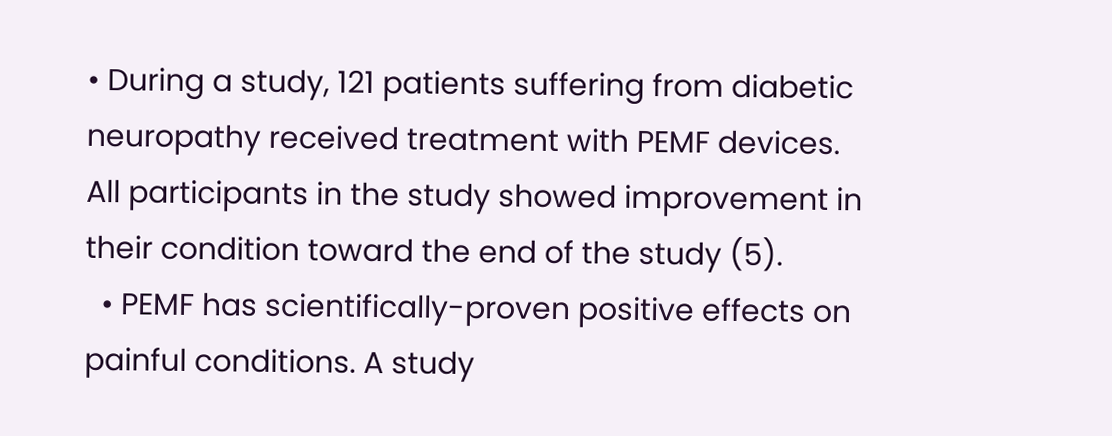• During a study, 121 patients suffering from diabetic neuropathy received treatment with PEMF devices. All participants in the study showed improvement in their condition toward the end of the study (5).
  • PEMF has scientifically-proven positive effects on painful conditions. A study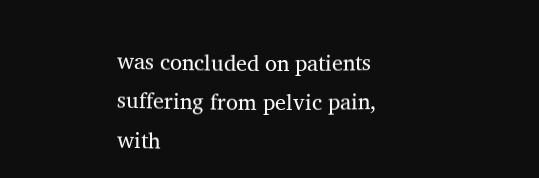was concluded on patients suffering from pelvic pain, with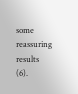some reassuring results (6).